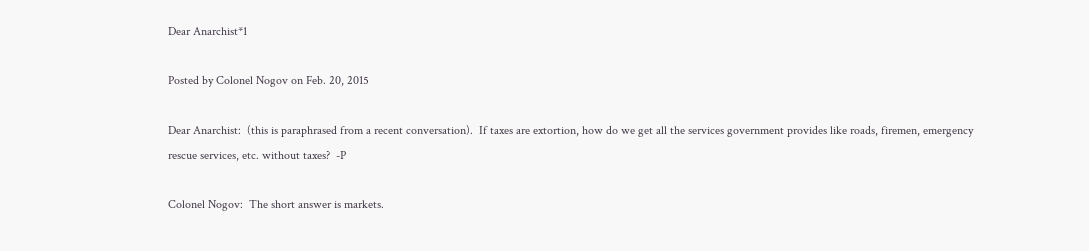Dear Anarchist*1

Posted by Colonel Nogov on Feb. 20, 2015

Dear Anarchist:  (this is paraphrased from a recent conversation).  If taxes are extortion, how do we get all the services government provides like roads, firemen, emergency rescue services, etc. without taxes?  -P

Colonel Nogov:  The short answer is markets.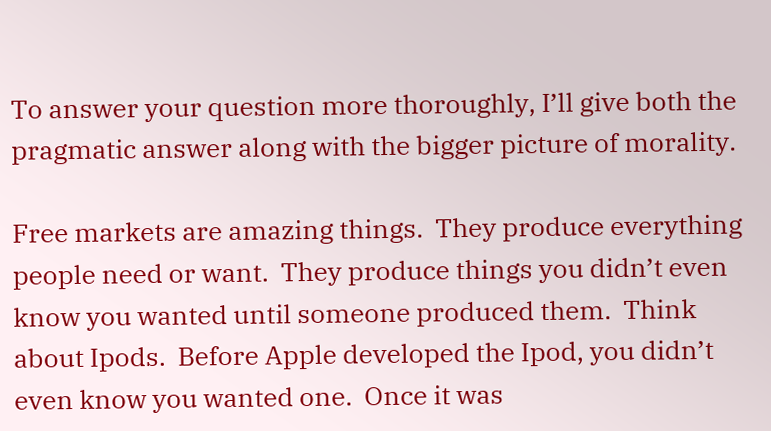To answer your question more thoroughly, I’ll give both the pragmatic answer along with the bigger picture of morality.

Free markets are amazing things.  They produce everything people need or want.  They produce things you didn’t even know you wanted until someone produced them.  Think about Ipods.  Before Apple developed the Ipod, you didn’t even know you wanted one.  Once it was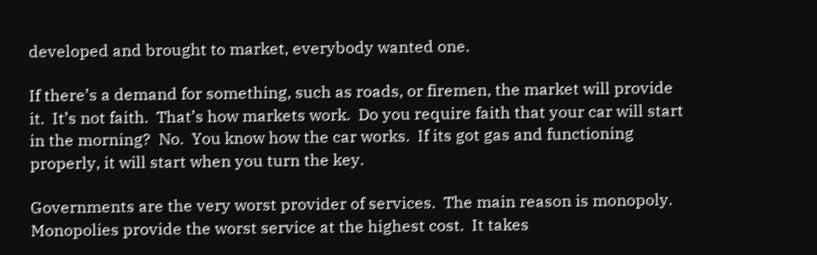developed and brought to market, everybody wanted one.

If there’s a demand for something, such as roads, or firemen, the market will provide it.  It’s not faith.  That’s how markets work.  Do you require faith that your car will start in the morning?  No.  You know how the car works.  If its got gas and functioning properly, it will start when you turn the key.

Governments are the very worst provider of services.  The main reason is monopoly.  Monopolies provide the worst service at the highest cost.  It takes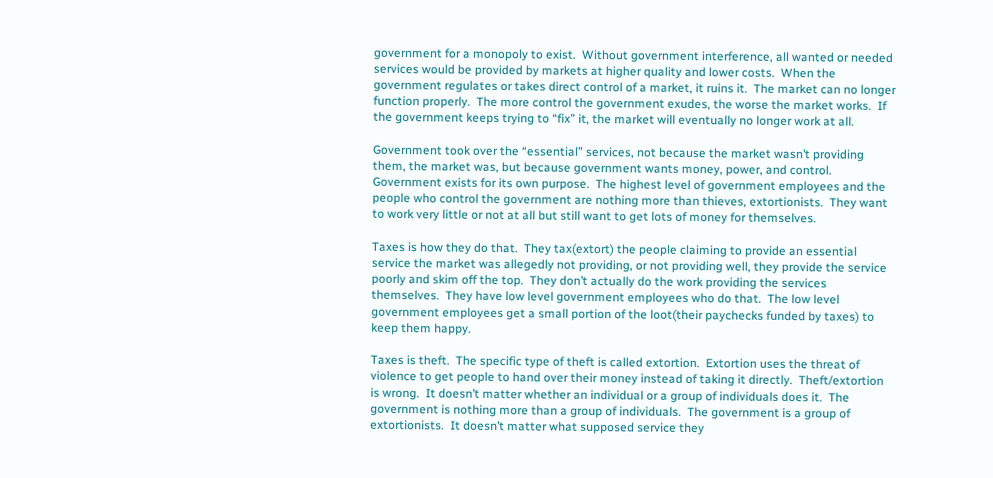government for a monopoly to exist.  Without government interference, all wanted or needed services would be provided by markets at higher quality and lower costs.  When the government regulates or takes direct control of a market, it ruins it.  The market can no longer function properly.  The more control the government exudes, the worse the market works.  If the government keeps trying to “fix” it, the market will eventually no longer work at all.

Government took over the “essential” services, not because the market wasn’t providing them, the market was, but because government wants money, power, and control.  Government exists for its own purpose.  The highest level of government employees and the people who control the government are nothing more than thieves, extortionists.  They want to work very little or not at all but still want to get lots of money for themselves.

Taxes is how they do that.  They tax(extort) the people claiming to provide an essential service the market was allegedly not providing, or not providing well, they provide the service poorly and skim off the top.  They don’t actually do the work providing the services themselves.  They have low level government employees who do that.  The low level government employees get a small portion of the loot(their paychecks funded by taxes) to keep them happy.

Taxes is theft.  The specific type of theft is called extortion.  Extortion uses the threat of violence to get people to hand over their money instead of taking it directly.  Theft/extortion is wrong.  It doesn’t matter whether an individual or a group of individuals does it.  The government is nothing more than a group of individuals.  The government is a group of extortionists.  It doesn’t matter what supposed service they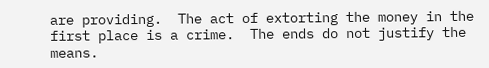are providing.  The act of extorting the money in the first place is a crime.  The ends do not justify the means.